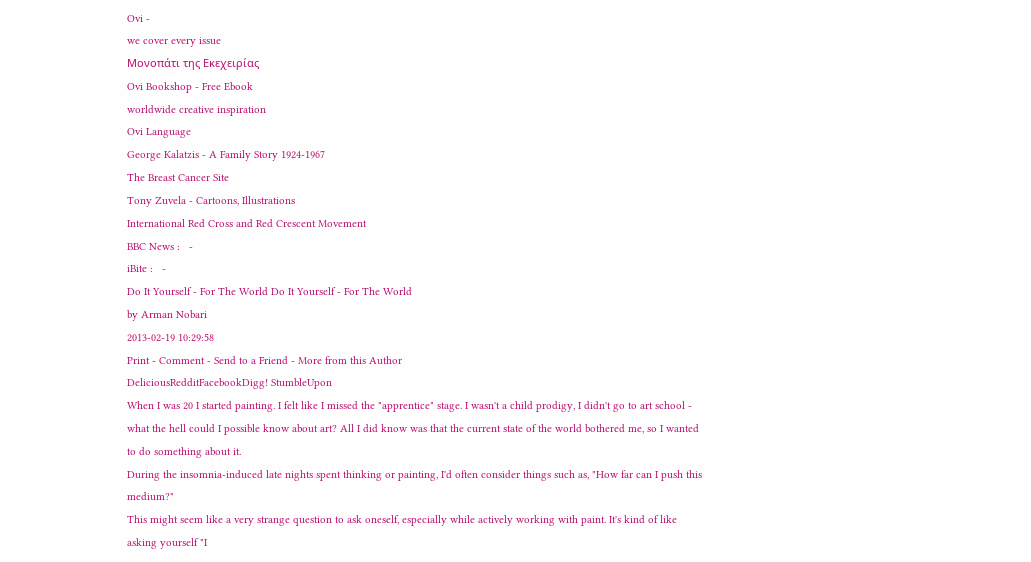Ovi -
we cover every issue
Μονοπάτι της Εκεχειρίας
Ovi Bookshop - Free Ebook
worldwide creative inspiration
Ovi Language
George Kalatzis - A Family Story 1924-1967
The Breast Cancer Site
Tony Zuvela - Cartoons, Illustrations
International Red Cross and Red Crescent Movement
BBC News :   -
iBite :   -
Do It Yourself - For The World Do It Yourself - For The World
by Arman Nobari
2013-02-19 10:29:58
Print - Comment - Send to a Friend - More from this Author
DeliciousRedditFacebookDigg! StumbleUpon
When I was 20 I started painting. I felt like I missed the "apprentice" stage. I wasn't a child prodigy, I didn't go to art school - what the hell could I possible know about art? All I did know was that the current state of the world bothered me, so I wanted to do something about it.
During the insomnia-induced late nights spent thinking or painting, I'd often consider things such as, "How far can I push this medium?"
This might seem like a very strange question to ask oneself, especially while actively working with paint. It's kind of like asking yourself "I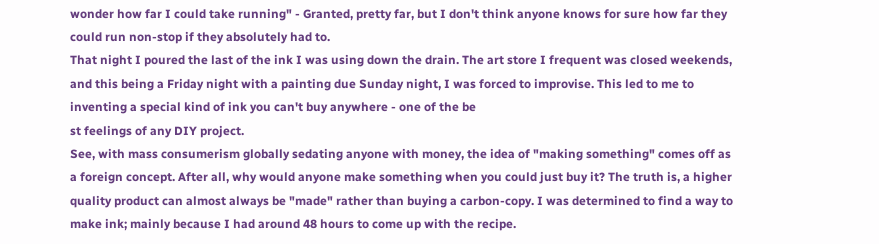wonder how far I could take running" - Granted, pretty far, but I don't think anyone knows for sure how far they could run non-stop if they absolutely had to.
That night I poured the last of the ink I was using down the drain. The art store I frequent was closed weekends, and this being a Friday night with a painting due Sunday night, I was forced to improvise. This led to me to inventing a special kind of ink you can't buy anywhere - one of the be
st feelings of any DIY project.
See, with mass consumerism globally sedating anyone with money, the idea of "making something" comes off as a foreign concept. After all, why would anyone make something when you could just buy it? The truth is, a higher quality product can almost always be "made" rather than buying a carbon-copy. I was determined to find a way to make ink; mainly because I had around 48 hours to come up with the recipe.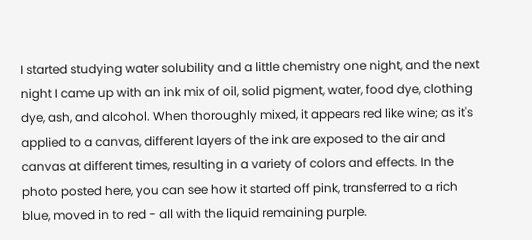I started studying water solubility and a little chemistry one night, and the next night I came up with an ink mix of oil, solid pigment, water, food dye, clothing dye, ash, and alcohol. When thoroughly mixed, it appears red like wine; as it's applied to a canvas, different layers of the ink are exposed to the air and canvas at different times, resulting in a variety of colors and effects. In the photo posted here, you can see how it started off pink, transferred to a rich blue, moved in to red - all with the liquid remaining purple.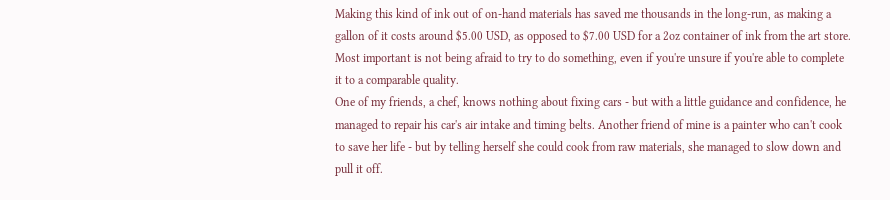Making this kind of ink out of on-hand materials has saved me thousands in the long-run, as making a gallon of it costs around $5.00 USD, as opposed to $7.00 USD for a 2oz container of ink from the art store.
Most important is not being afraid to try to do something, even if you're unsure if you're able to complete it to a comparable quality.
One of my friends, a chef, knows nothing about fixing cars - but with a little guidance and confidence, he managed to repair his car's air intake and timing belts. Another friend of mine is a painter who can't cook to save her life - but by telling herself she could cook from raw materials, she managed to slow down and pull it off.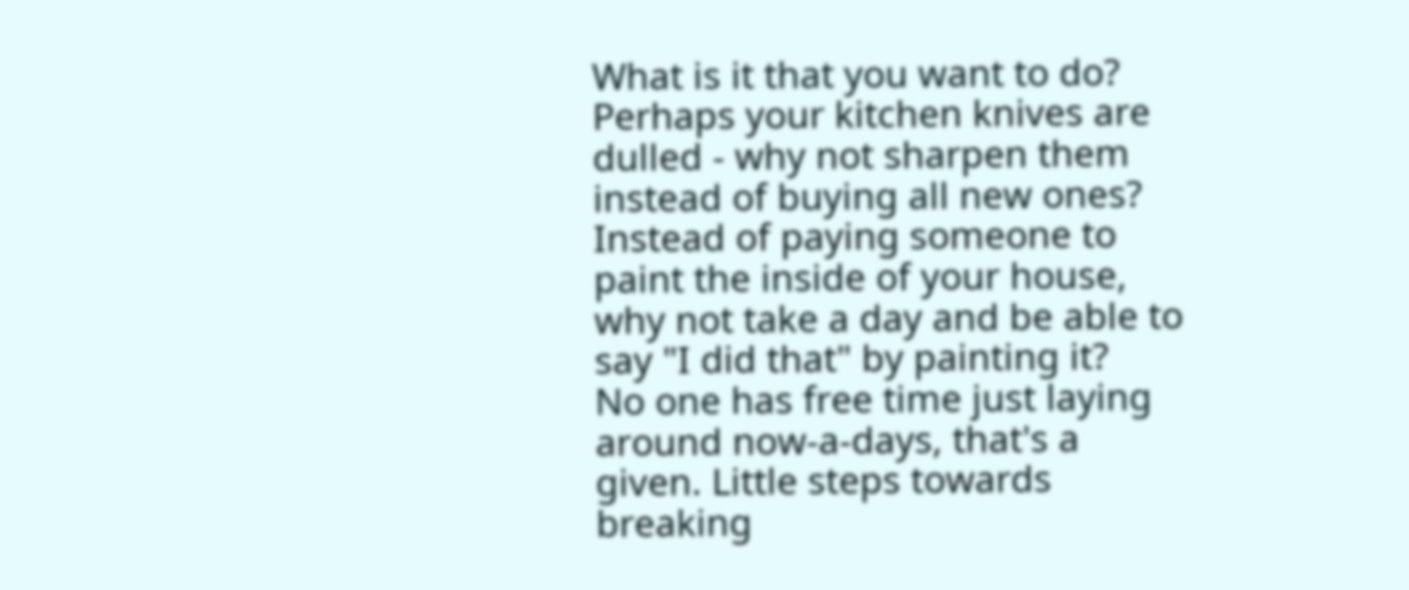What is it that you want to do? Perhaps your kitchen knives are dulled - why not sharpen them instead of buying all new ones? Instead of paying someone to paint the inside of your house, why not take a day and be able to say "I did that" by painting it?
No one has free time just laying around now-a-days, that's a given. Little steps towards breaking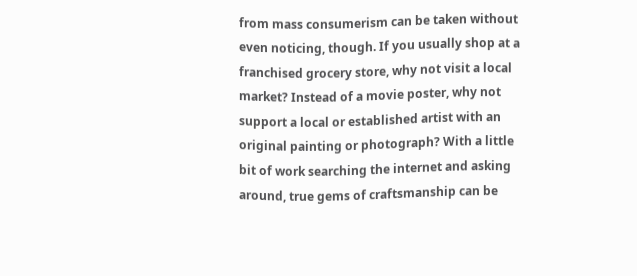from mass consumerism can be taken without even noticing, though. If you usually shop at a franchised grocery store, why not visit a local market? Instead of a movie poster, why not support a local or established artist with an original painting or photograph? With a little bit of work searching the internet and asking around, true gems of craftsmanship can be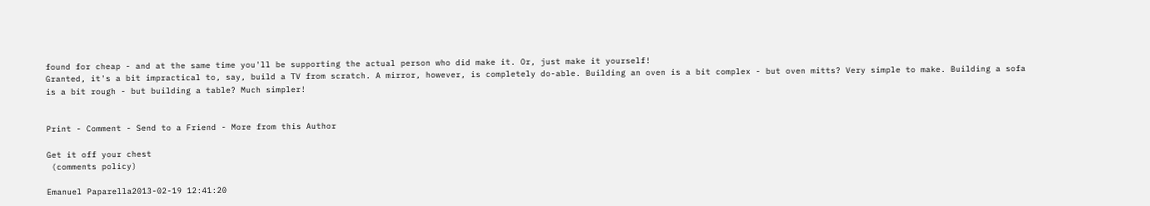found for cheap - and at the same time you'll be supporting the actual person who did make it. Or, just make it yourself!
Granted, it's a bit impractical to, say, build a TV from scratch. A mirror, however, is completely do-able. Building an oven is a bit complex - but oven mitts? Very simple to make. Building a sofa is a bit rough - but building a table? Much simpler!


Print - Comment - Send to a Friend - More from this Author

Get it off your chest
 (comments policy)

Emanuel Paparella2013-02-19 12:41:20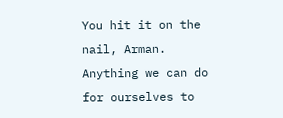You hit it on the nail, Arman. Anything we can do for ourselves to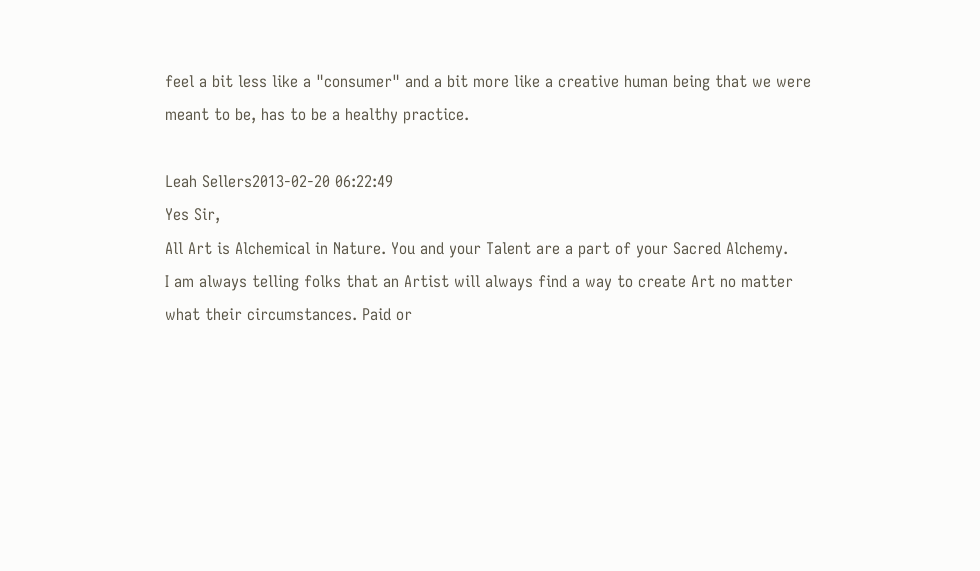feel a bit less like a "consumer" and a bit more like a creative human being that we were meant to be, has to be a healthy practice.

Leah Sellers2013-02-20 06:22:49
Yes Sir,
All Art is Alchemical in Nature. You and your Talent are a part of your Sacred Alchemy.
I am always telling folks that an Artist will always find a way to create Art no matter what their circumstances. Paid or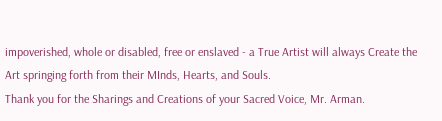impoverished, whole or disabled, free or enslaved - a True Artist will always Create the Art springing forth from their MInds, Hearts, and Souls.
Thank you for the Sharings and Creations of your Sacred Voice, Mr. Arman.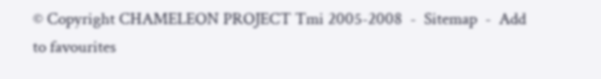© Copyright CHAMELEON PROJECT Tmi 2005-2008  -  Sitemap  -  Add to favourites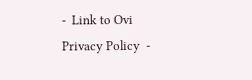-  Link to Ovi
Privacy Policy  -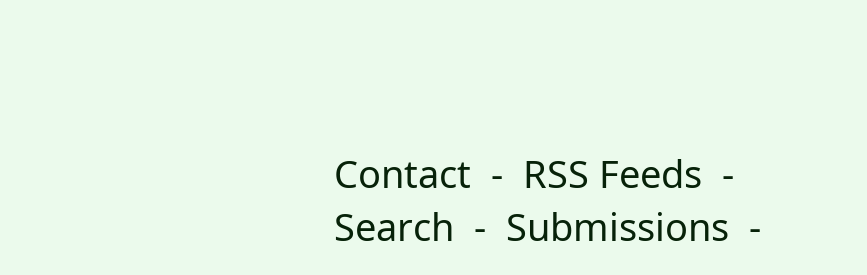Contact  -  RSS Feeds  -  Search  -  Submissions  -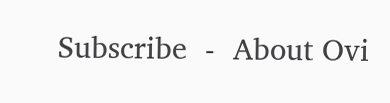Subscribe  -  About Ovi